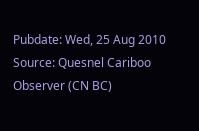Pubdate: Wed, 25 Aug 2010
Source: Quesnel Cariboo Observer (CN BC)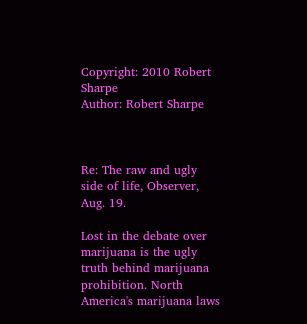Copyright: 2010 Robert Sharpe
Author: Robert Sharpe



Re: The raw and ugly side of life, Observer, Aug. 19.

Lost in the debate over marijuana is the ugly truth behind marijuana
prohibition. North America's marijuana laws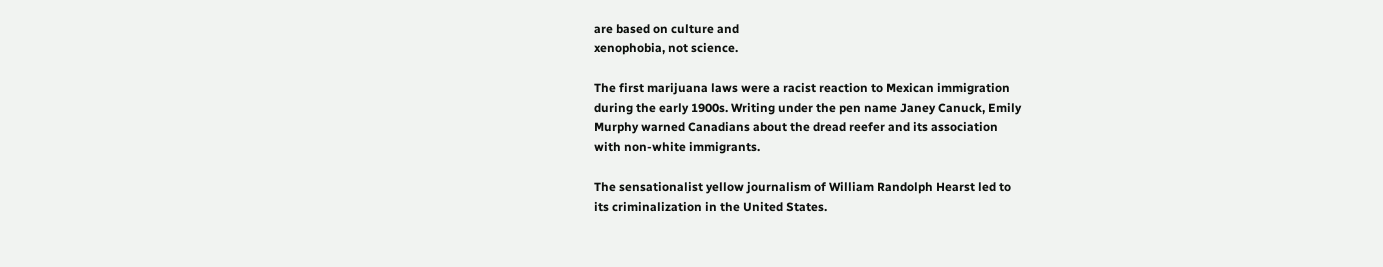are based on culture and
xenophobia, not science.

The first marijuana laws were a racist reaction to Mexican immigration
during the early 1900s. Writing under the pen name Janey Canuck, Emily
Murphy warned Canadians about the dread reefer and its association
with non-white immigrants.

The sensationalist yellow journalism of William Randolph Hearst led to
its criminalization in the United States.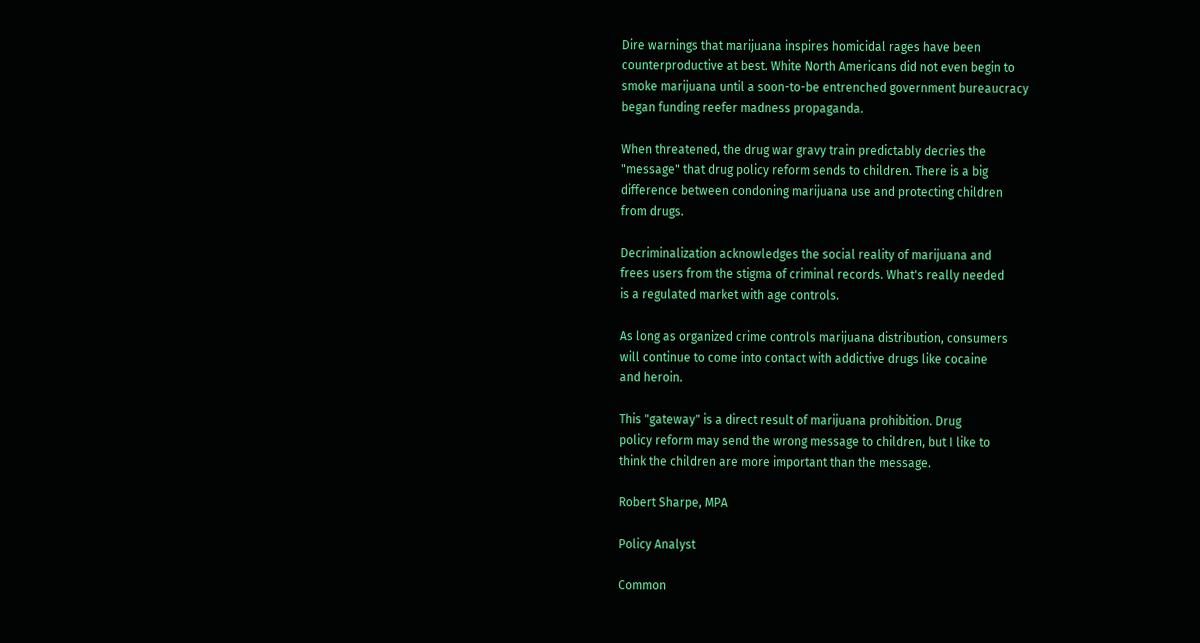Dire warnings that marijuana inspires homicidal rages have been
counterproductive at best. White North Americans did not even begin to
smoke marijuana until a soon-to-be entrenched government bureaucracy
began funding reefer madness propaganda.

When threatened, the drug war gravy train predictably decries the
"message" that drug policy reform sends to children. There is a big
difference between condoning marijuana use and protecting children
from drugs.

Decriminalization acknowledges the social reality of marijuana and
frees users from the stigma of criminal records. What's really needed
is a regulated market with age controls.

As long as organized crime controls marijuana distribution, consumers
will continue to come into contact with addictive drugs like cocaine
and heroin.

This "gateway" is a direct result of marijuana prohibition. Drug
policy reform may send the wrong message to children, but I like to
think the children are more important than the message.

Robert Sharpe, MPA

Policy Analyst

Common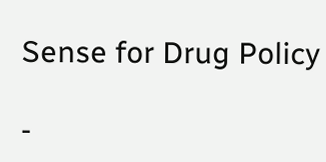Sense for Drug Policy

-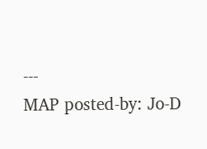---
MAP posted-by: Jo-D